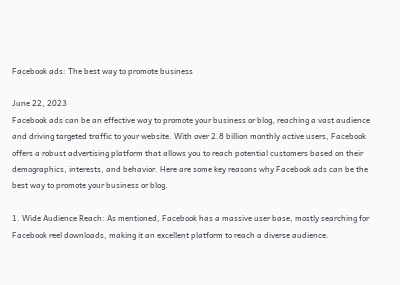Facebook ads: The best way to promote business

June 22, 2023
Facebook ads can be an effective way to promote your business or blog, reaching a vast audience and driving targeted traffic to your website. With over 2.8 billion monthly active users, Facebook offers a robust advertising platform that allows you to reach potential customers based on their demographics, interests, and behavior. Here are some key reasons why Facebook ads can be the best way to promote your business or blog.

1. Wide Audience Reach: As mentioned, Facebook has a massive user base, mostly searching for Facebook reel downloads, making it an excellent platform to reach a diverse audience.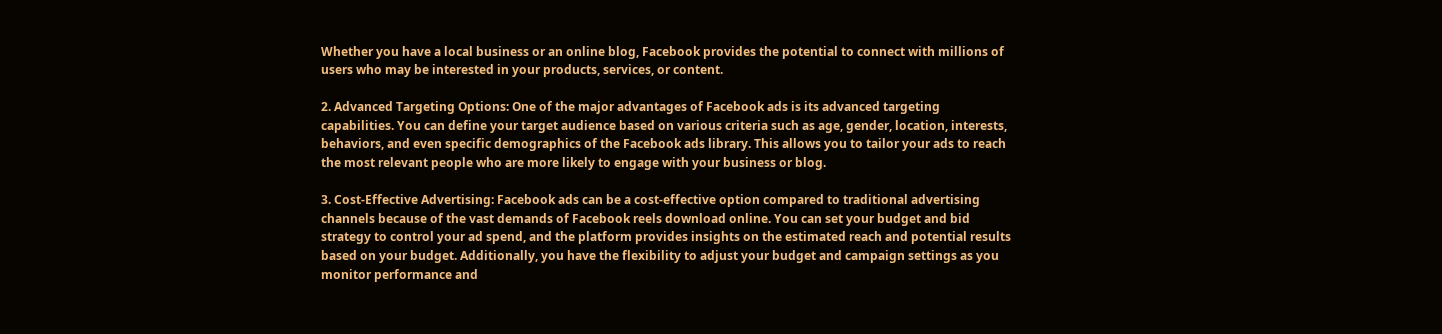Whether you have a local business or an online blog, Facebook provides the potential to connect with millions of users who may be interested in your products, services, or content.

2. Advanced Targeting Options: One of the major advantages of Facebook ads is its advanced targeting capabilities. You can define your target audience based on various criteria such as age, gender, location, interests, behaviors, and even specific demographics of the Facebook ads library. This allows you to tailor your ads to reach the most relevant people who are more likely to engage with your business or blog.

3. Cost-Effective Advertising: Facebook ads can be a cost-effective option compared to traditional advertising channels because of the vast demands of Facebook reels download online. You can set your budget and bid strategy to control your ad spend, and the platform provides insights on the estimated reach and potential results based on your budget. Additionally, you have the flexibility to adjust your budget and campaign settings as you monitor performance and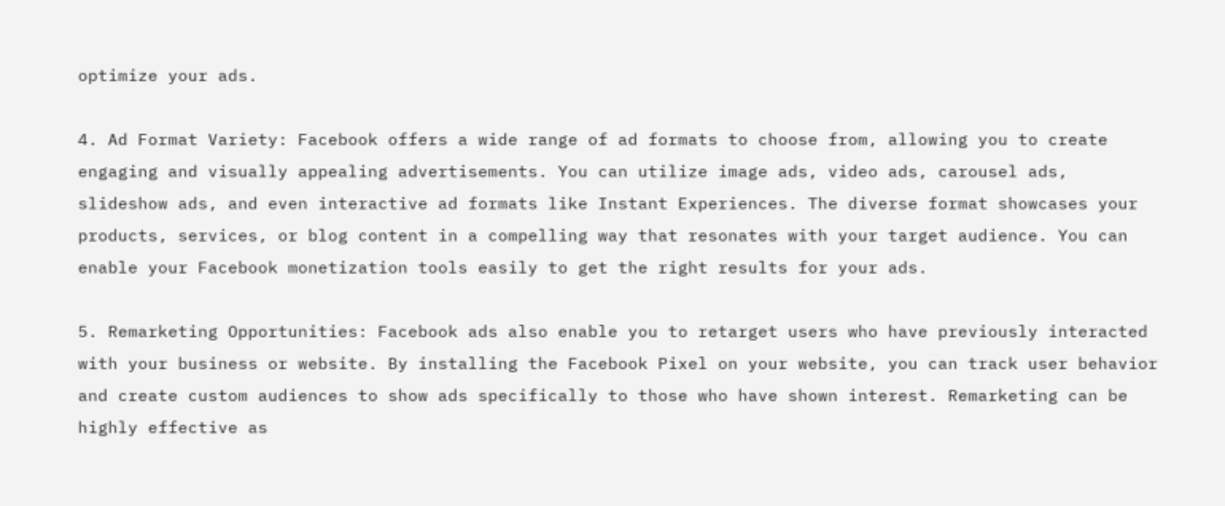optimize your ads.

4. Ad Format Variety: Facebook offers a wide range of ad formats to choose from, allowing you to create engaging and visually appealing advertisements. You can utilize image ads, video ads, carousel ads, slideshow ads, and even interactive ad formats like Instant Experiences. The diverse format showcases your products, services, or blog content in a compelling way that resonates with your target audience. You can enable your Facebook monetization tools easily to get the right results for your ads.

5. Remarketing Opportunities: Facebook ads also enable you to retarget users who have previously interacted with your business or website. By installing the Facebook Pixel on your website, you can track user behavior and create custom audiences to show ads specifically to those who have shown interest. Remarketing can be highly effective as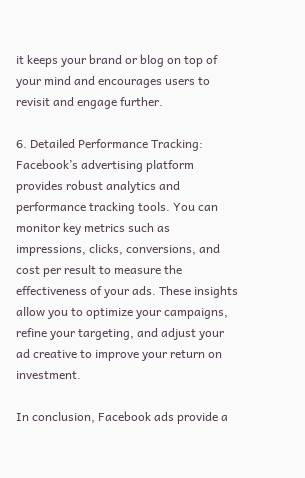it keeps your brand or blog on top of your mind and encourages users to revisit and engage further.

6. Detailed Performance Tracking: Facebook’s advertising platform provides robust analytics and performance tracking tools. You can monitor key metrics such as impressions, clicks, conversions, and cost per result to measure the effectiveness of your ads. These insights allow you to optimize your campaigns, refine your targeting, and adjust your ad creative to improve your return on investment.

In conclusion, Facebook ads provide a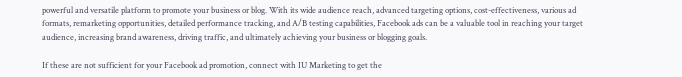powerful and versatile platform to promote your business or blog. With its wide audience reach, advanced targeting options, cost-effectiveness, various ad formats, remarketing opportunities, detailed performance tracking, and A/B testing capabilities, Facebook ads can be a valuable tool in reaching your target audience, increasing brand awareness, driving traffic, and ultimately achieving your business or blogging goals.

If these are not sufficient for your Facebook ad promotion, connect with IU Marketing to get the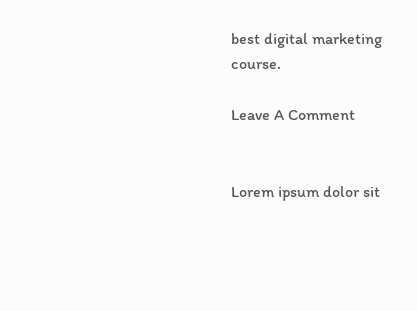best digital marketing course.

Leave A Comment


Lorem ipsum dolor sit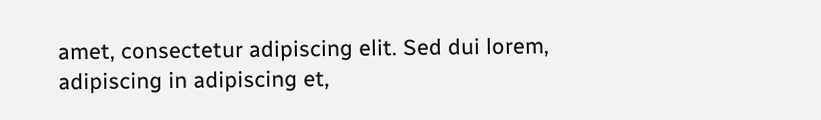amet, consectetur adipiscing elit. Sed dui lorem, adipiscing in adipiscing et,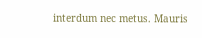interdum nec metus. Mauris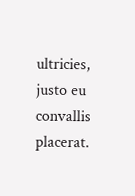ultricies, justo eu convallis placerat.